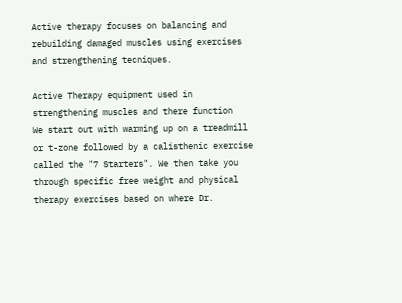Active therapy focuses on balancing and rebuilding damaged muscles using exercises and strengthening tecniques.

Active Therapy equipment used in strengthening muscles and there function
We start out with warming up on a treadmill or t-zone followed by a calisthenic exercise called the "7 Starters". We then take you through specific free weight and physical therapy exercises based on where Dr.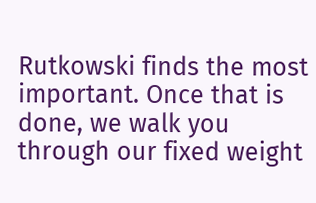Rutkowski finds the most important. Once that is done, we walk you through our fixed weight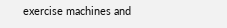exercise machines and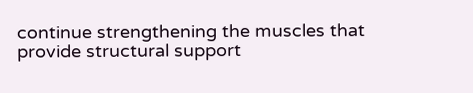continue strengthening the muscles that provide structural support